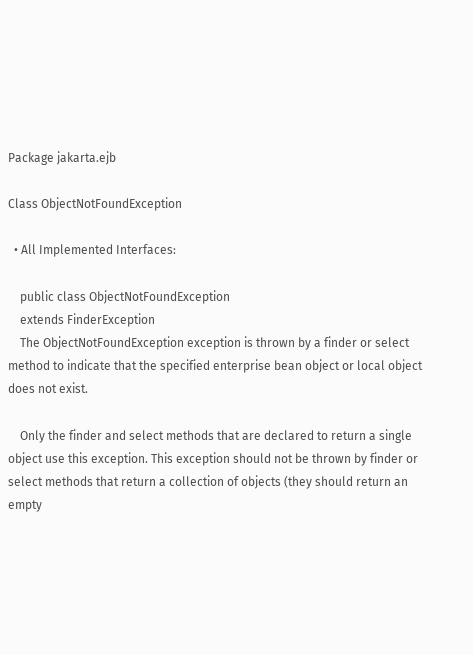Package jakarta.ejb

Class ObjectNotFoundException

  • All Implemented Interfaces:

    public class ObjectNotFoundException
    extends FinderException
    The ObjectNotFoundException exception is thrown by a finder or select method to indicate that the specified enterprise bean object or local object does not exist.

    Only the finder and select methods that are declared to return a single object use this exception. This exception should not be thrown by finder or select methods that return a collection of objects (they should return an empty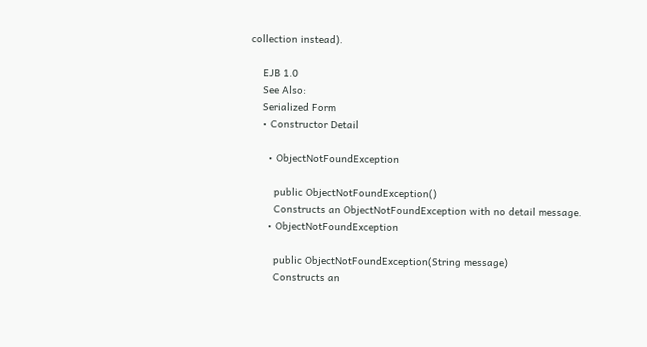collection instead).

    EJB 1.0
    See Also:
    Serialized Form
    • Constructor Detail

      • ObjectNotFoundException

        public ObjectNotFoundException()
        Constructs an ObjectNotFoundException with no detail message.
      • ObjectNotFoundException

        public ObjectNotFoundException(String message)
        Constructs an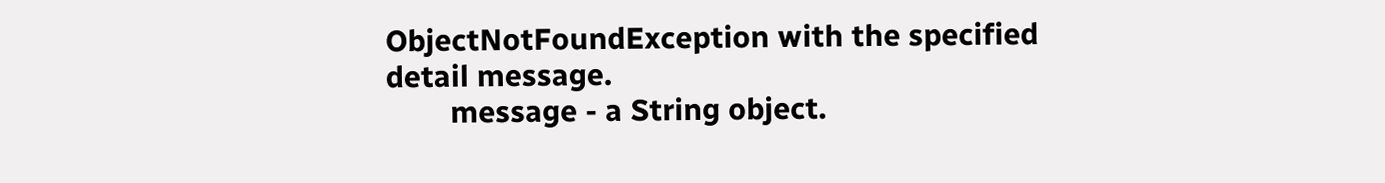ObjectNotFoundException with the specified detail message.
        message - a String object.